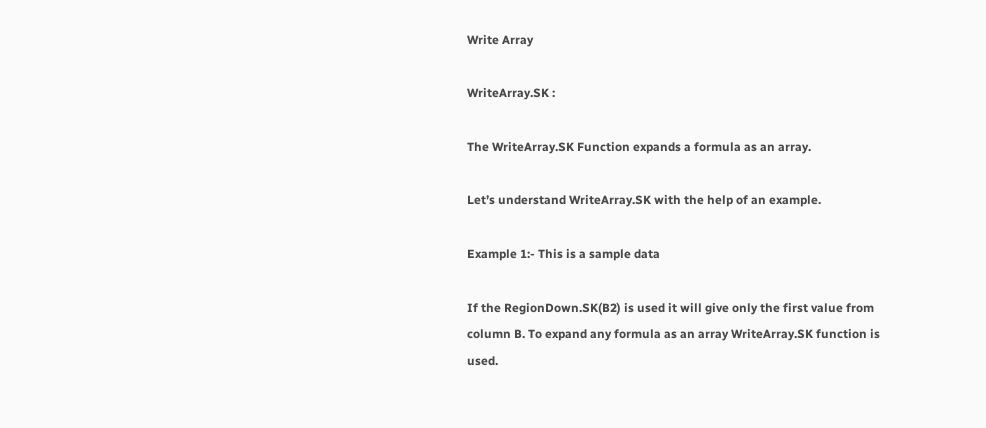Write Array

WriteArray.SK :

The WriteArray.SK Function expands a formula as an array.

Let’s understand WriteArray.SK with the help of an example.

Example 1:- This is a sample data

If the RegionDown.SK(B2) is used it will give only the first value from column B. To expand any formula as an array WriteArray.SK function is used.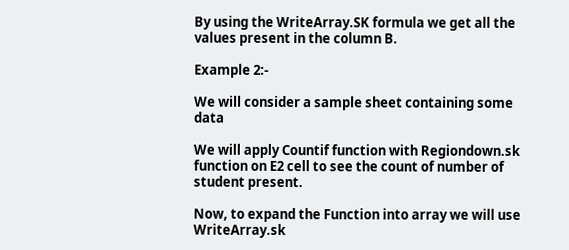By using the WriteArray.SK formula we get all the values present in the column B.

Example 2:-

We will consider a sample sheet containing some data

We will apply Countif function with Regiondown.sk function on E2 cell to see the count of number of student present.

Now, to expand the Function into array we will use WriteArray.sk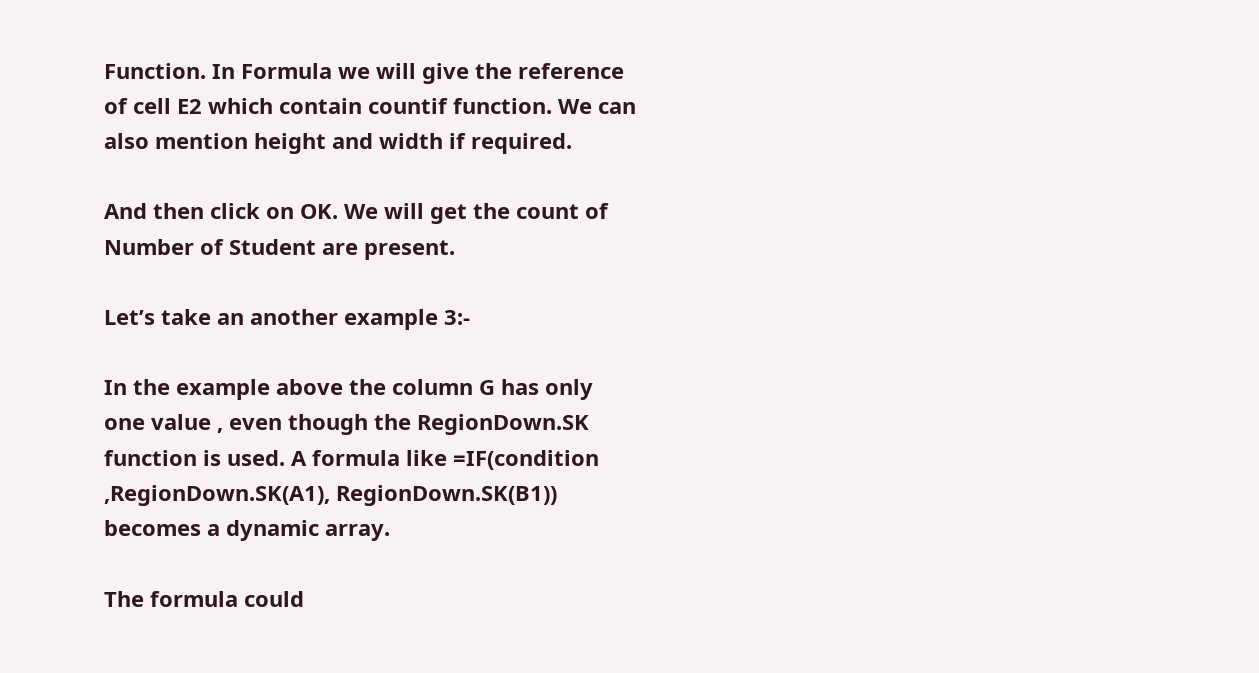Function. In Formula we will give the reference of cell E2 which contain countif function. We can also mention height and width if required.

And then click on OK. We will get the count of Number of Student are present.

Let’s take an another example 3:-

In the example above the column G has only one value , even though the RegionDown.SK function is used. A formula like =IF(condition ,RegionDown.SK(A1), RegionDown.SK(B1)) becomes a dynamic array.

The formula could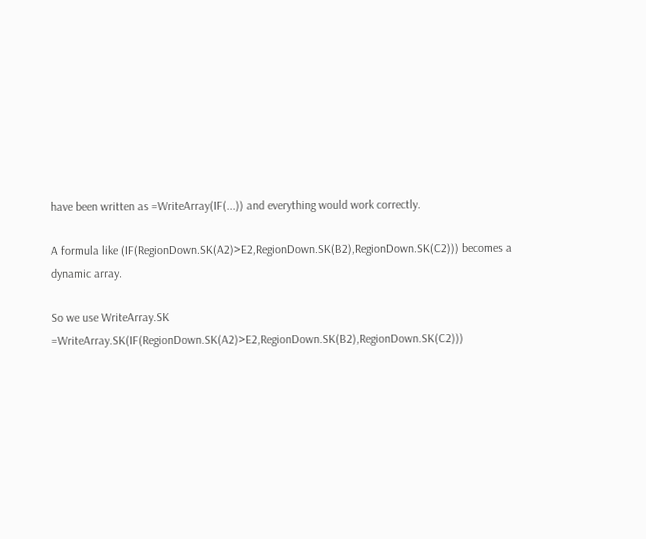have been written as =WriteArray(IF(...)) and everything would work correctly.

A formula like (IF(RegionDown.SK(A2)>E2,RegionDown.SK(B2),RegionDown.SK(C2))) becomes a dynamic array.

So we use WriteArray.SK =WriteArray.SK(IF(RegionDown.SK(A2)>E2,RegionDown.SK(B2),RegionDown.SK(C2)))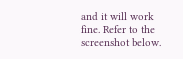and it will work fine. Refer to the screenshot below.